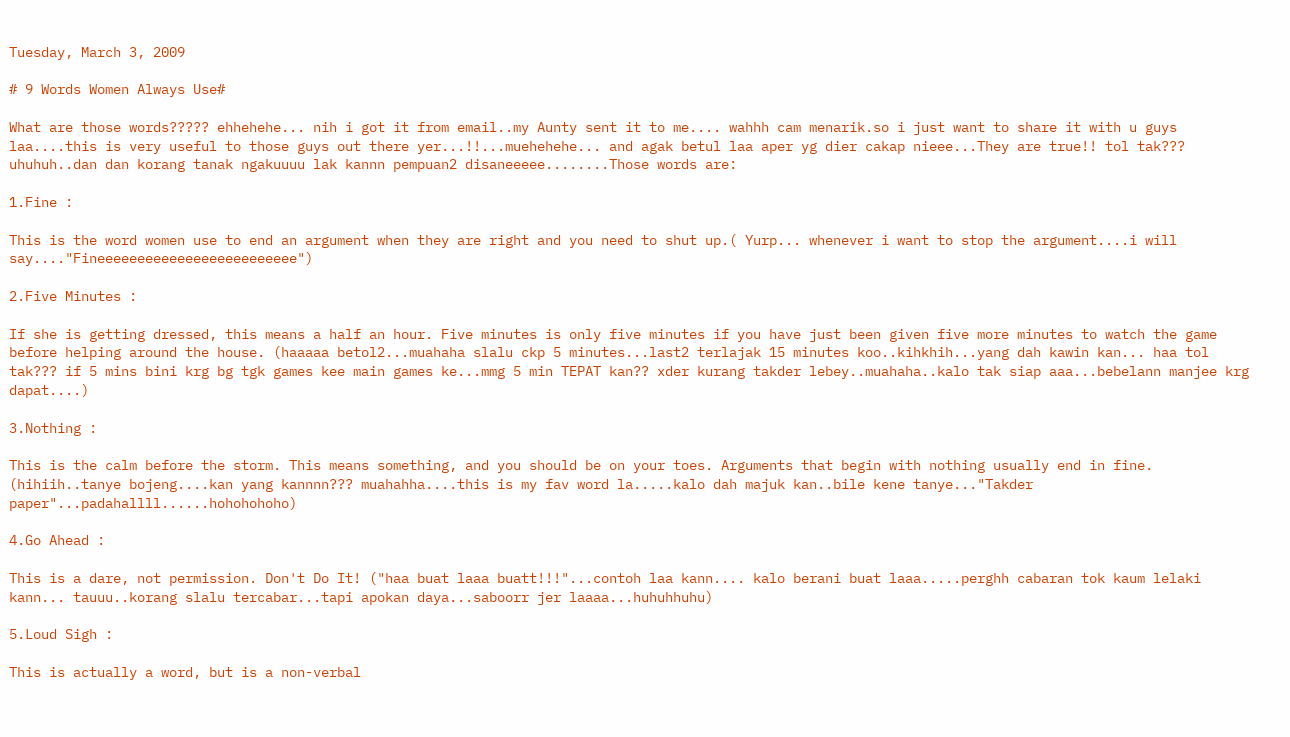Tuesday, March 3, 2009

# 9 Words Women Always Use#

What are those words????? ehhehehe... nih i got it from email..my Aunty sent it to me.... wahhh cam menarik.so i just want to share it with u guys laa....this is very useful to those guys out there yer...!!...muehehehe... and agak betul laa aper yg dier cakap nieee...They are true!! tol tak??? uhuhuh..dan dan korang tanak ngakuuuu lak kannn pempuan2 disaneeeee........Those words are:

1.Fine :

This is the word women use to end an argument when they are right and you need to shut up.( Yurp... whenever i want to stop the argument....i will say...."Fineeeeeeeeeeeeeeeeeeeeeeeee")

2.Five Minutes :

If she is getting dressed, this means a half an hour. Five minutes is only five minutes if you have just been given five more minutes to watch the game before helping around the house. (haaaaa betol2...muahaha slalu ckp 5 minutes...last2 terlajak 15 minutes koo..kihkhih...yang dah kawin kan... haa tol tak??? if 5 mins bini krg bg tgk games kee main games ke...mmg 5 min TEPAT kan?? xder kurang takder lebey..muahaha..kalo tak siap aaa...bebelann manjee krg dapat....)

3.Nothing :

This is the calm before the storm. This means something, and you should be on your toes. Arguments that begin with nothing usually end in fine. (hihiih..tanye bojeng....kan yang kannnn??? muahahha....this is my fav word la.....kalo dah majuk kan..bile kene tanye..."Takder paper"...padahallll......hohohohoho)

4.Go Ahead :

This is a dare, not permission. Don't Do It! ("haa buat laaa buatt!!!"...contoh laa kann.... kalo berani buat laaa.....perghh cabaran tok kaum lelaki kann... tauuu..korang slalu tercabar...tapi apokan daya...saboorr jer laaaa...huhuhhuhu)

5.Loud Sigh :

This is actually a word, but is a non-verbal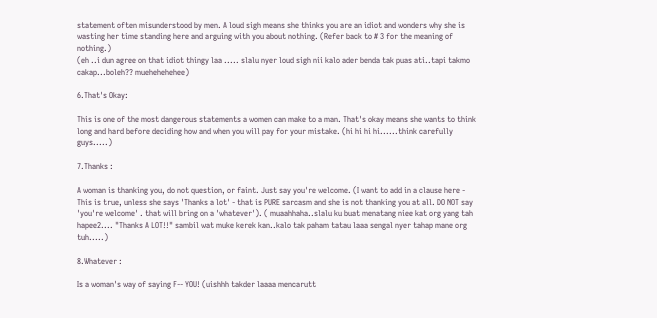statement often misunderstood by men. A loud sigh means she thinks you are an idiot and wonders why she is wasting her time standing here and arguing with you about nothing. (Refer back to # 3 for the meaning of nothing.)
(eh ..i dun agree on that idiot thingy laa ..... slalu nyer loud sigh nii kalo ader benda tak puas ati..tapi takmo cakap...boleh?? muehehehehee)

6.That's Okay:

This is one of the most dangerous statements a women can make to a man. That's okay means she wants to think long and hard before deciding how and when you will pay for your mistake. (hi hi hi hi......think carefully guys.....)

7.Thanks :

A woman is thanking you, do not question, or faint. Just say you're welcome. (I want to add in a clause here - This is true, unless she says 'Thanks a lot' - that is PURE sarcasm and she is not thanking you at all. DO NOT say 'you're welcome' . that will bring on a 'whatever'). ( muaahhaha..slalu ku buat menatang niee kat org yang tah hapee2.... "Thanks A LOT!!" sambil wat muke kerek kan..kalo tak paham tatau laaa sengal nyer tahap mane org tuh.....)

8.Whatever :

Is a woman's way of saying F-- YOU! (uishhh takder laaaa mencarutt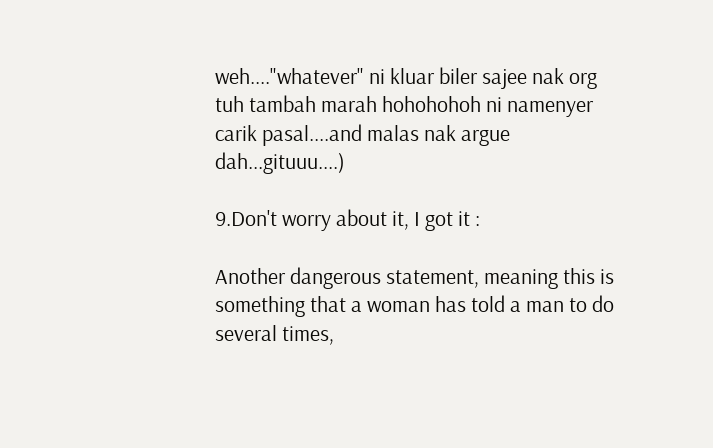weh...."whatever" ni kluar biler sajee nak org tuh tambah marah hohohohoh ni namenyer carik pasal....and malas nak argue dah...gituuu....)

9.Don't worry about it, I got it :

Another dangerous statement, meaning this is something that a woman has told a man to do several times,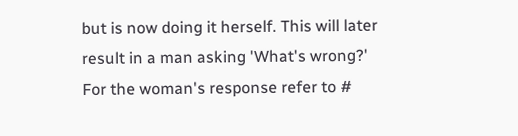but is now doing it herself. This will later result in a man asking 'What's wrong?' For the woman's response refer to #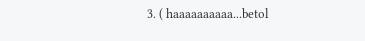3. ( haaaaaaaaaa...betol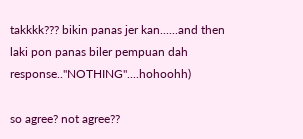takkkk??? bikin panas jer kan......and then laki pon panas biler pempuan dah response.."NOTHING"....hohoohh)

so agree? not agree??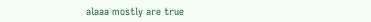alaaa mostly are true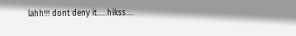lahh!!! dont deny it.....hikss....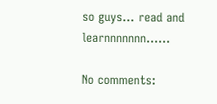so guys... read and learnnnnnnn......

No comments: